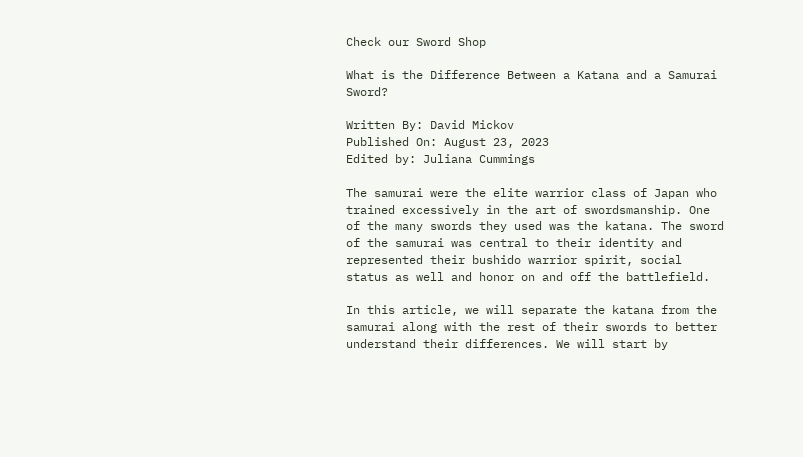Check our Sword Shop

What is the Difference Between a Katana and a Samurai Sword?

Written By: David Mickov
Published On: August 23, 2023
Edited by: Juliana Cummings

The samurai were the elite warrior class of Japan who trained excessively in the art of swordsmanship. One of the many swords they used was the katana. The sword of the samurai was central to their identity and represented their bushido warrior spirit, social status as well and honor on and off the battlefield.

In this article, we will separate the katana from the samurai along with the rest of their swords to better understand their differences. We will start by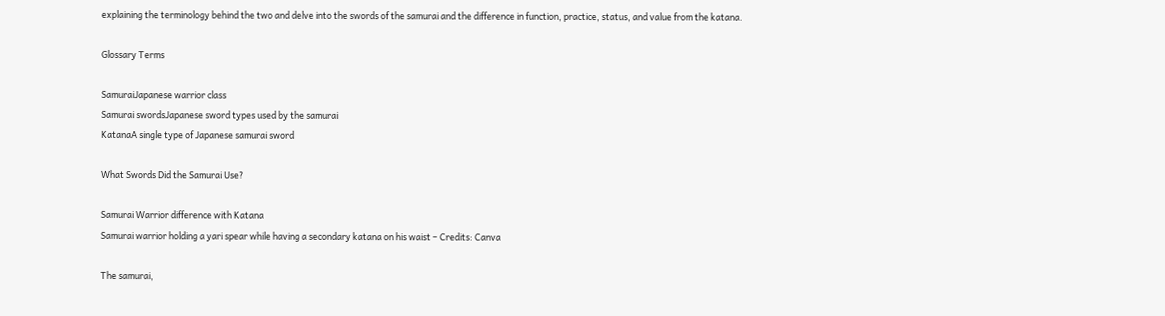explaining the terminology behind the two and delve into the swords of the samurai and the difference in function, practice, status, and value from the katana.

Glossary Terms

SamuraiJapanese warrior class
Samurai swordsJapanese sword types used by the samurai
KatanaA single type of Japanese samurai sword

What Swords Did the Samurai Use?

Samurai Warrior difference with Katana
Samurai warrior holding a yari spear while having a secondary katana on his waist – Credits: Canva

The samurai,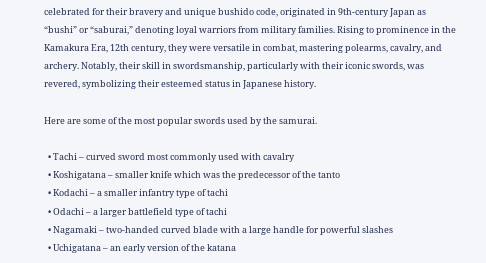celebrated for their bravery and unique bushido code, originated in 9th-century Japan as “bushi” or “saburai,” denoting loyal warriors from military families. Rising to prominence in the Kamakura Era, 12th century, they were versatile in combat, mastering polearms, cavalry, and archery. Notably, their skill in swordsmanship, particularly with their iconic swords, was revered, symbolizing their esteemed status in Japanese history.

Here are some of the most popular swords used by the samurai.

  • Tachi – curved sword most commonly used with cavalry
  • Koshigatana – smaller knife which was the predecessor of the tanto
  • Kodachi – a smaller infantry type of tachi
  • Odachi – a larger battlefield type of tachi
  • Nagamaki – two-handed curved blade with a large handle for powerful slashes
  • Uchigatana – an early version of the katana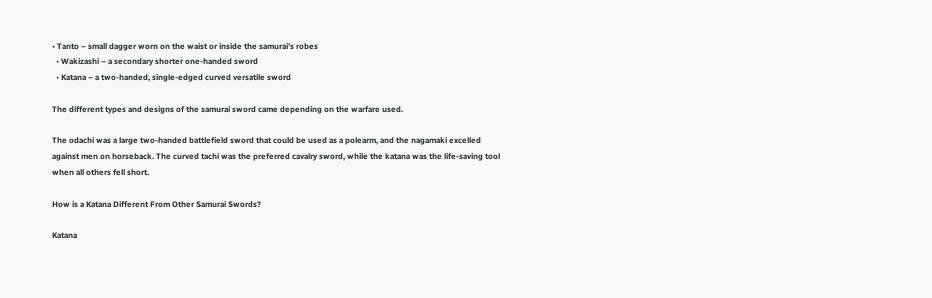• Tanto – small dagger worn on the waist or inside the samurai’s robes
  • Wakizashi – a secondary shorter one-handed sword
  • Katana – a two-handed, single-edged curved versatile sword

The different types and designs of the samurai sword came depending on the warfare used.

The odachi was a large two-handed battlefield sword that could be used as a polearm, and the nagamaki excelled against men on horseback. The curved tachi was the preferred cavalry sword, while the katana was the life-saving tool when all others fell short.

How is a Katana Different From Other Samurai Swords?

Katana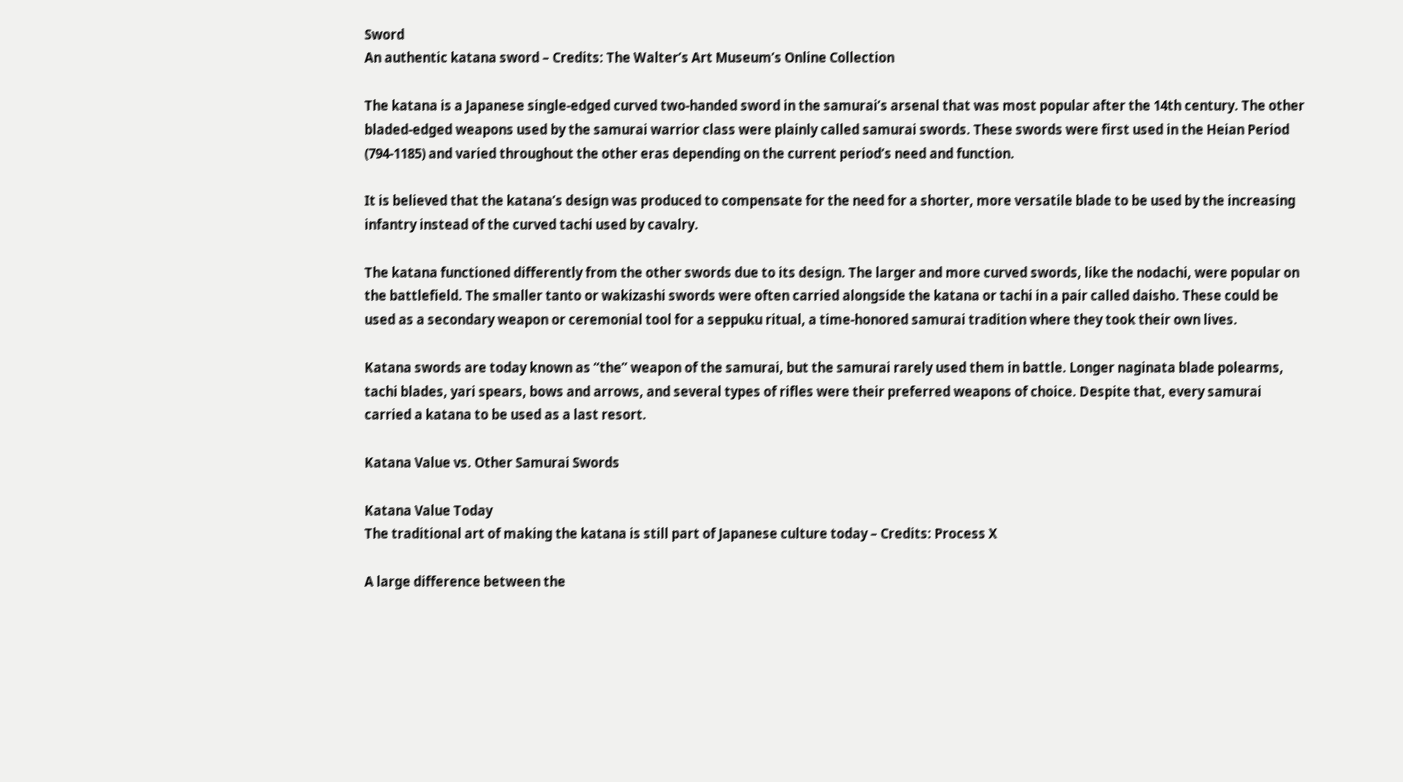Sword
An authentic katana sword – Credits: The Walter’s Art Museum’s Online Collection

The katana is a Japanese single-edged curved two-handed sword in the samurai’s arsenal that was most popular after the 14th century. The other bladed-edged weapons used by the samurai warrior class were plainly called samurai swords. These swords were first used in the Heian Period (794-1185) and varied throughout the other eras depending on the current period’s need and function.

It is believed that the katana’s design was produced to compensate for the need for a shorter, more versatile blade to be used by the increasing infantry instead of the curved tachi used by cavalry.

The katana functioned differently from the other swords due to its design. The larger and more curved swords, like the nodachi, were popular on the battlefield. The smaller tanto or wakizashi swords were often carried alongside the katana or tachi in a pair called daisho. These could be used as a secondary weapon or ceremonial tool for a seppuku ritual, a time-honored samurai tradition where they took their own lives.

Katana swords are today known as “the” weapon of the samurai, but the samurai rarely used them in battle. Longer naginata blade polearms, tachi blades, yari spears, bows and arrows, and several types of rifles were their preferred weapons of choice. Despite that, every samurai carried a katana to be used as a last resort.

Katana Value vs. Other Samurai Swords

Katana Value Today
The traditional art of making the katana is still part of Japanese culture today – Credits: Process X

A large difference between the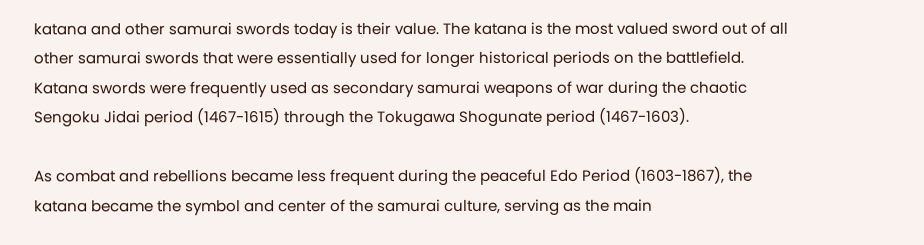katana and other samurai swords today is their value. The katana is the most valued sword out of all other samurai swords that were essentially used for longer historical periods on the battlefield. Katana swords were frequently used as secondary samurai weapons of war during the chaotic Sengoku Jidai period (1467-1615) through the Tokugawa Shogunate period (1467-1603).

As combat and rebellions became less frequent during the peaceful Edo Period (1603-1867), the katana became the symbol and center of the samurai culture, serving as the main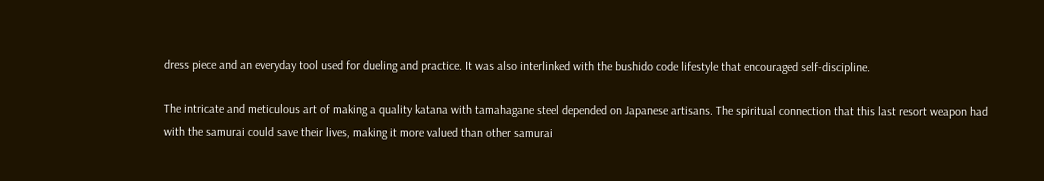dress piece and an everyday tool used for dueling and practice. It was also interlinked with the bushido code lifestyle that encouraged self-discipline.

The intricate and meticulous art of making a quality katana with tamahagane steel depended on Japanese artisans. The spiritual connection that this last resort weapon had with the samurai could save their lives, making it more valued than other samurai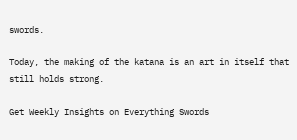swords.

Today, the making of the katana is an art in itself that still holds strong.

Get Weekly Insights on Everything Swords